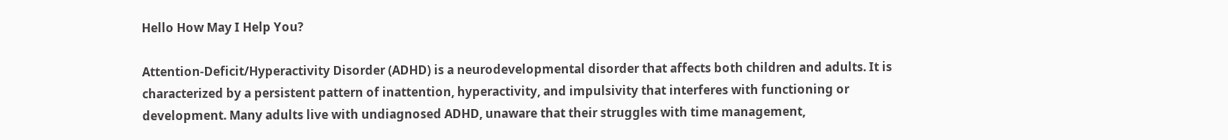Hello How May I Help You?

Attention-Deficit/Hyperactivity Disorder (ADHD) is a neurodevelopmental disorder that affects both children and adults. It is characterized by a persistent pattern of inattention, hyperactivity, and impulsivity that interferes with functioning or development. Many adults live with undiagnosed ADHD, unaware that their struggles with time management,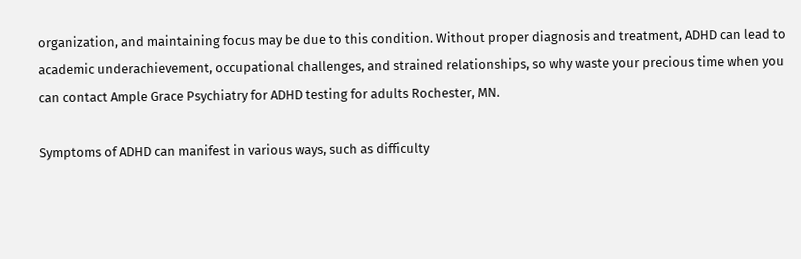organization, and maintaining focus may be due to this condition. Without proper diagnosis and treatment, ADHD can lead to academic underachievement, occupational challenges, and strained relationships, so why waste your precious time when you can contact Ample Grace Psychiatry for ADHD testing for adults Rochester, MN.

Symptoms of ADHD can manifest in various ways, such as difficulty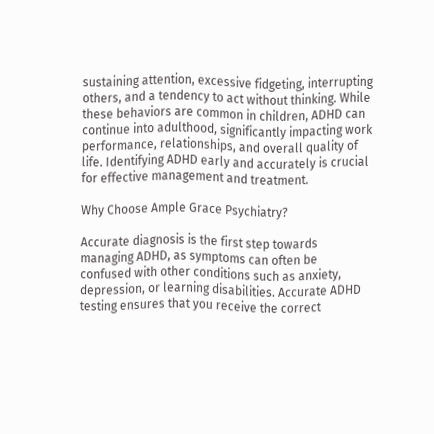sustaining attention, excessive fidgeting, interrupting others, and a tendency to act without thinking. While these behaviors are common in children, ADHD can continue into adulthood, significantly impacting work performance, relationships, and overall quality of life. Identifying ADHD early and accurately is crucial for effective management and treatment.

Why Choose Ample Grace Psychiatry?

Accurate diagnosis is the first step towards managing ADHD, as symptoms can often be confused with other conditions such as anxiety, depression, or learning disabilities. Accurate ADHD testing ensures that you receive the correct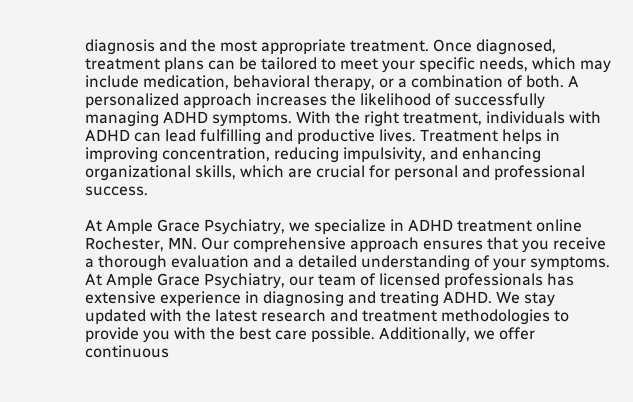diagnosis and the most appropriate treatment. Once diagnosed, treatment plans can be tailored to meet your specific needs, which may include medication, behavioral therapy, or a combination of both. A personalized approach increases the likelihood of successfully managing ADHD symptoms. With the right treatment, individuals with ADHD can lead fulfilling and productive lives. Treatment helps in improving concentration, reducing impulsivity, and enhancing organizational skills, which are crucial for personal and professional success.

At Ample Grace Psychiatry, we specialize in ADHD treatment online Rochester, MN. Our comprehensive approach ensures that you receive a thorough evaluation and a detailed understanding of your symptoms. At Ample Grace Psychiatry, our team of licensed professionals has extensive experience in diagnosing and treating ADHD. We stay updated with the latest research and treatment methodologies to provide you with the best care possible. Additionally, we offer continuous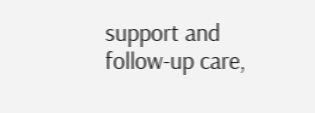support and follow-up care,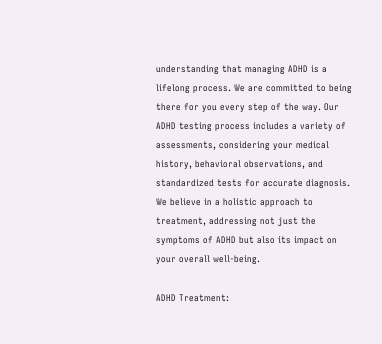understanding that managing ADHD is a lifelong process. We are committed to being there for you every step of the way. Our ADHD testing process includes a variety of assessments, considering your medical history, behavioral observations, and standardized tests for accurate diagnosis. We believe in a holistic approach to treatment, addressing not just the symptoms of ADHD but also its impact on your overall well-being.

ADHD Treatment: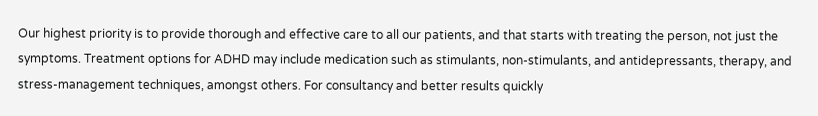Our highest priority is to provide thorough and effective care to all our patients, and that starts with treating the person, not just the symptoms. Treatment options for ADHD may include medication such as stimulants, non-stimulants, and antidepressants, therapy, and stress-management techniques, amongst others. For consultancy and better results quickly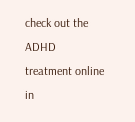check out the ADHD treatment online in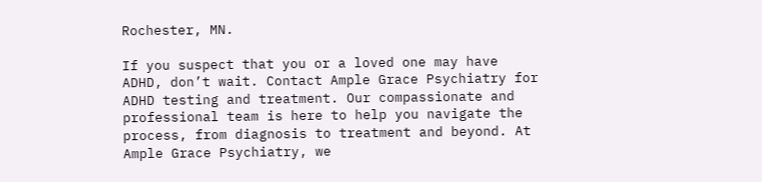Rochester, MN.

If you suspect that you or a loved one may have ADHD, don’t wait. Contact Ample Grace Psychiatry for ADHD testing and treatment. Our compassionate and professional team is here to help you navigate the process, from diagnosis to treatment and beyond. At Ample Grace Psychiatry, we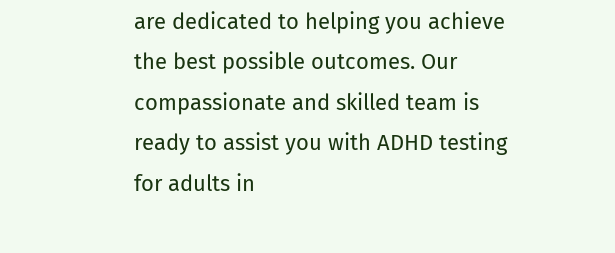are dedicated to helping you achieve the best possible outcomes. Our compassionate and skilled team is ready to assist you with ADHD testing for adults in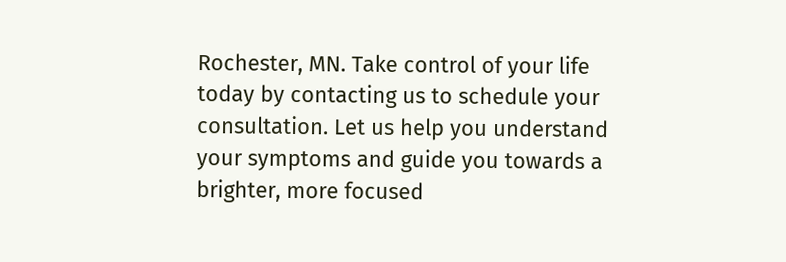Rochester, MN. Take control of your life today by contacting us to schedule your consultation. Let us help you understand your symptoms and guide you towards a brighter, more focused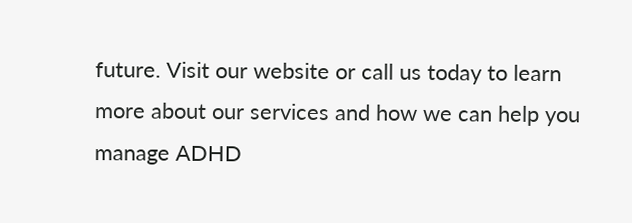future. Visit our website or call us today to learn more about our services and how we can help you manage ADHD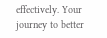effectively. Your journey to better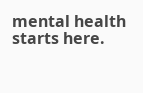mental health starts here.